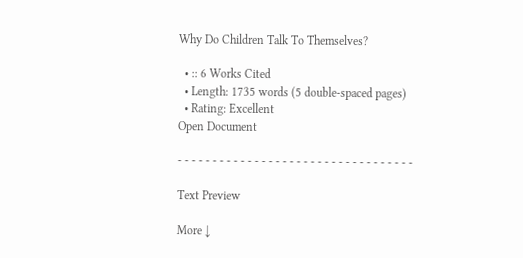Why Do Children Talk To Themselves?

  • :: 6 Works Cited
  • Length: 1735 words (5 double-spaced pages)
  • Rating: Excellent
Open Document

- - - - - - - - - - - - - - - - - - - - - - - - - - - - - - - - - -

Text Preview

More ↓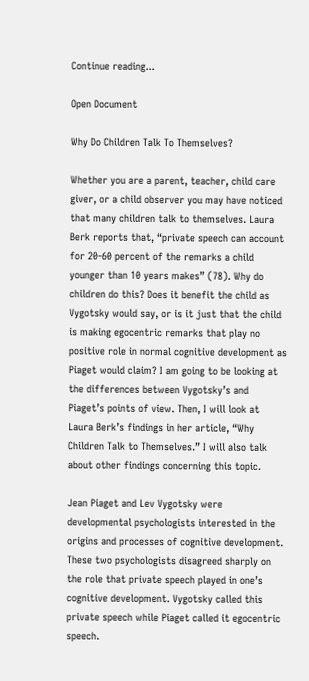Continue reading...

Open Document

Why Do Children Talk To Themselves?

Whether you are a parent, teacher, child care giver, or a child observer you may have noticed that many children talk to themselves. Laura Berk reports that, “private speech can account for 20-60 percent of the remarks a child younger than 10 years makes” (78). Why do children do this? Does it benefit the child as Vygotsky would say, or is it just that the child is making egocentric remarks that play no positive role in normal cognitive development as Piaget would claim? I am going to be looking at the differences between Vygotsky’s and Piaget’s points of view. Then, I will look at Laura Berk’s findings in her article, “Why Children Talk to Themselves.” I will also talk about other findings concerning this topic.

Jean Piaget and Lev Vygotsky were developmental psychologists interested in the origins and processes of cognitive development. These two psychologists disagreed sharply on the role that private speech played in one’s cognitive development. Vygotsky called this private speech while Piaget called it egocentric speech.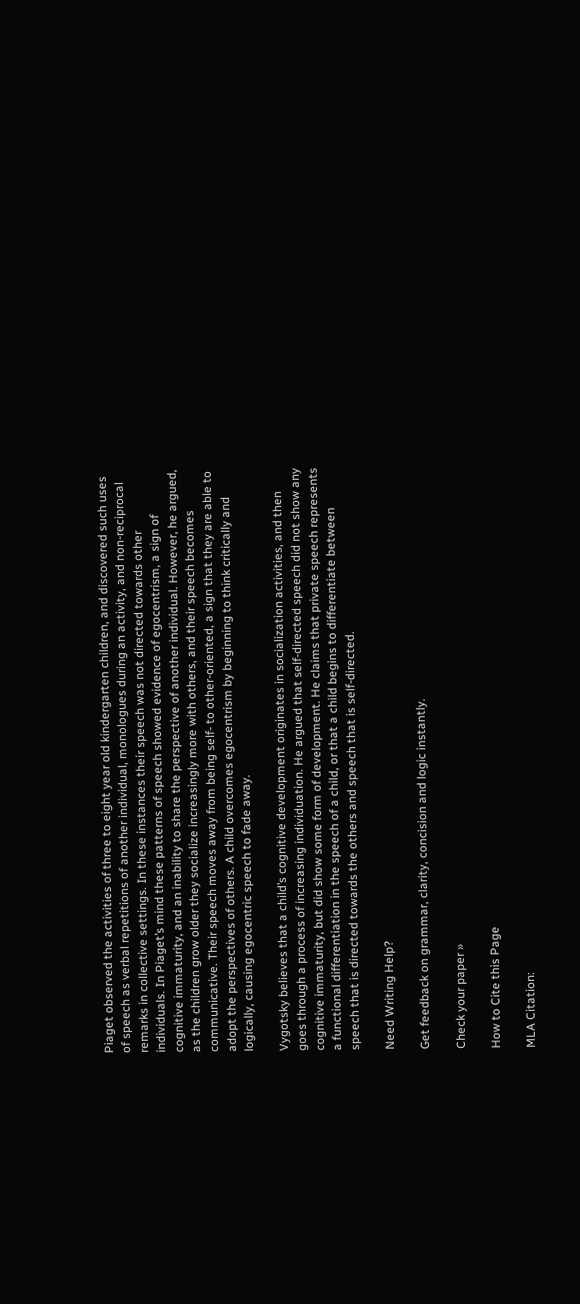Piaget observed the activities of three to eight year old kindergarten children, and discovered such uses of speech as verbal repetitions of another individual, monologues during an activity, and non-reciprocal remarks in collective settings. In these instances their speech was not directed towards other individuals. In Piaget’s mind these patterns of speech showed evidence of egocentrism, a sign of cognitive immaturity, and an inability to share the perspective of another individual. However, he argued, as the children grow older they socialize increasingly more with others, and their speech becomes communicative. Their speech moves away from being self- to other-oriented, a sign that they are able to adopt the perspectives of others. A child overcomes egocentrism by beginning to think critically and logically, causing egocentric speech to fade away.

Vygotsky believes that a child’s cognitive development originates in socialization activities, and then goes through a process of increasing individuation. He argued that self-directed speech did not show any cognitive immaturity, but did show some form of development. He claims that private speech represents a functional differentiation in the speech of a child, or that a child begins to differentiate between speech that is directed towards the others and speech that is self-directed.

Need Writing Help?

Get feedback on grammar, clarity, concision and logic instantly.

Check your paper »

How to Cite this Page

MLA Citation: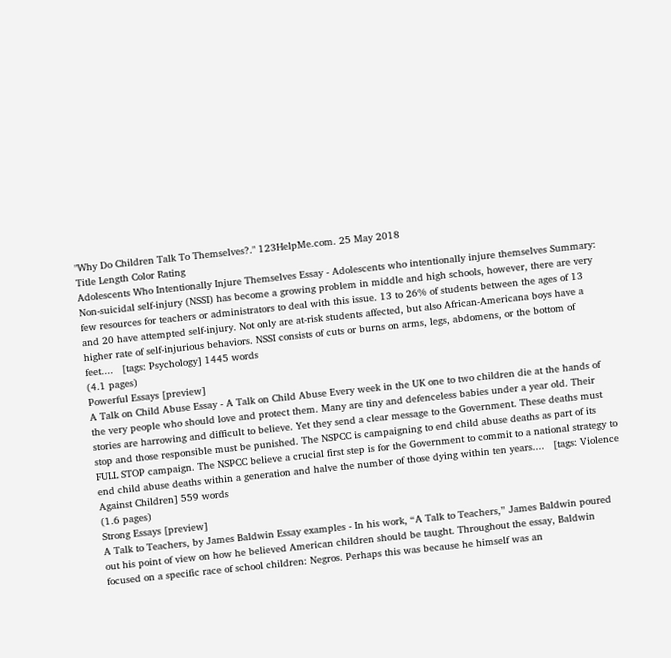"Why Do Children Talk To Themselves?." 123HelpMe.com. 25 May 2018
Title Length Color Rating
Adolescents Who Intentionally Injure Themselves Essay - Adolescents who intentionally injure themselves Summary: Non-suicidal self-injury (NSSI) has become a growing problem in middle and high schools, however, there are very few resources for teachers or administrators to deal with this issue. 13 to 26% of students between the ages of 13 and 20 have attempted self-injury. Not only are at-risk students affected, but also African-Americana boys have a higher rate of self-injurious behaviors. NSSI consists of cuts or burns on arms, legs, abdomens, or the bottom of feet....   [tags: Psychology] 1445 words
(4.1 pages)
Powerful Essays [preview]
A Talk on Child Abuse Essay - A Talk on Child Abuse Every week in the UK one to two children die at the hands of the very people who should love and protect them. Many are tiny and defenceless babies under a year old. Their stories are harrowing and difficult to believe. Yet they send a clear message to the Government. These deaths must stop and those responsible must be punished. The NSPCC is campaigning to end child abuse deaths as part of its FULL STOP campaign. The NSPCC believe a crucial first step is for the Government to commit to a national strategy to end child abuse deaths within a generation and halve the number of those dying within ten years....   [tags: Violence Against Children] 559 words
(1.6 pages)
Strong Essays [preview]
A Talk to Teachers, by James Baldwin Essay examples - In his work, “A Talk to Teachers,” James Baldwin poured out his point of view on how he believed American children should be taught. Throughout the essay, Baldwin focused on a specific race of school children: Negros. Perhaps this was because he himself was an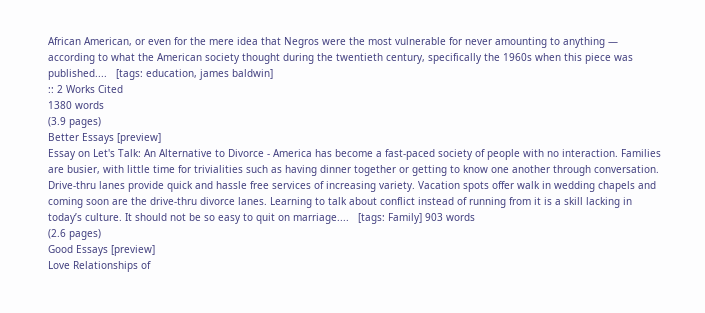African American, or even for the mere idea that Negros were the most vulnerable for never amounting to anything — according to what the American society thought during the twentieth century, specifically the 1960s when this piece was published....   [tags: education, james baldwin]
:: 2 Works Cited
1380 words
(3.9 pages)
Better Essays [preview]
Essay on Let's Talk: An Alternative to Divorce - America has become a fast-paced society of people with no interaction. Families are busier, with little time for trivialities such as having dinner together or getting to know one another through conversation. Drive-thru lanes provide quick and hassle free services of increasing variety. Vacation spots offer walk in wedding chapels and coming soon are the drive-thru divorce lanes. Learning to talk about conflict instead of running from it is a skill lacking in today’s culture. It should not be so easy to quit on marriage....   [tags: Family] 903 words
(2.6 pages)
Good Essays [preview]
Love Relationships of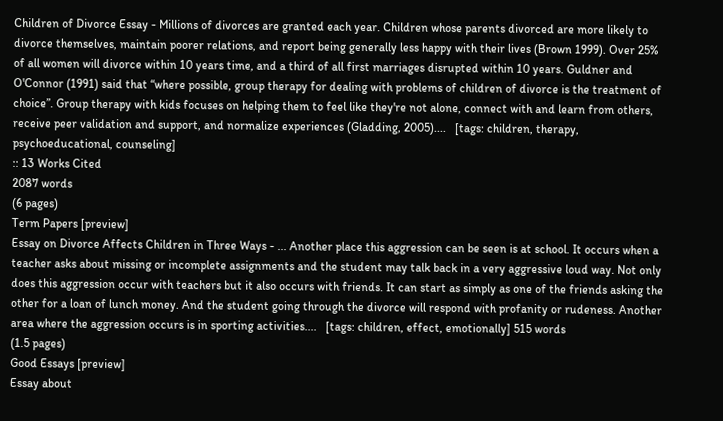Children of Divorce Essay - Millions of divorces are granted each year. Children whose parents divorced are more likely to divorce themselves, maintain poorer relations, and report being generally less happy with their lives (Brown 1999). Over 25% of all women will divorce within 10 years time, and a third of all first marriages disrupted within 10 years. Guldner and O'Connor (1991) said that “where possible, group therapy for dealing with problems of children of divorce is the treatment of choice”. Group therapy with kids focuses on helping them to feel like they're not alone, connect with and learn from others, receive peer validation and support, and normalize experiences (Gladding, 2005)....   [tags: children, therapy, psychoeducational, counseling]
:: 13 Works Cited
2087 words
(6 pages)
Term Papers [preview]
Essay on Divorce Affects Children in Three Ways - ... Another place this aggression can be seen is at school. It occurs when a teacher asks about missing or incomplete assignments and the student may talk back in a very aggressive loud way. Not only does this aggression occur with teachers but it also occurs with friends. It can start as simply as one of the friends asking the other for a loan of lunch money. And the student going through the divorce will respond with profanity or rudeness. Another area where the aggression occurs is in sporting activities....   [tags: children, effect, emotionally] 515 words
(1.5 pages)
Good Essays [preview]
Essay about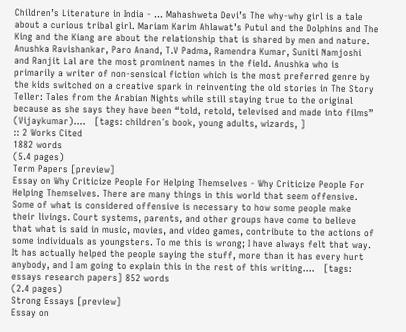Children’s Literature in India - ... Mahashweta Devi’s The why-why girl is a tale about a curious tribal girl. Mariam Karim Ahlawat’s Putul and the Dolphins and The King and the Kiang are about the relationship that is shared by men and nature. Anushka Ravishankar, Paro Anand, T.V Padma, Ramendra Kumar, Suniti Namjoshi and Ranjit Lal are the most prominent names in the field. Anushka who is primarily a writer of non-sensical fiction which is the most preferred genre by the kids switched on a creative spark in reinventing the old stories in The Story Teller: Tales from the Arabian Nights while still staying true to the original because as she says they have been “told, retold, televised and made into films” (Vijaykumar)....   [tags: children´s book, young adults, wizards, ]
:: 2 Works Cited
1882 words
(5.4 pages)
Term Papers [preview]
Essay on Why Criticize People For Helping Themselves - Why Criticize People For Helping Themselves. There are many things in this world that seem offensive. Some of what is considered offensive is necessary to how some people make their livings. Court systems, parents, and other groups have come to believe that what is said in music, movies, and video games, contribute to the actions of some individuals as youngsters. To me this is wrong; I have always felt that way. It has actually helped the people saying the stuff, more than it has every hurt anybody, and I am going to explain this in the rest of this writing....   [tags: essays research papers] 852 words
(2.4 pages)
Strong Essays [preview]
Essay on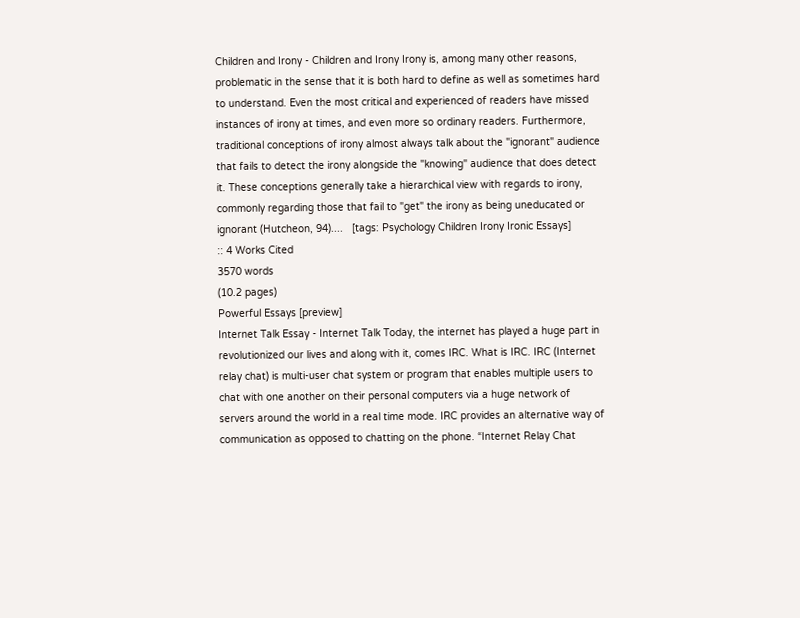Children and Irony - Children and Irony Irony is, among many other reasons, problematic in the sense that it is both hard to define as well as sometimes hard to understand. Even the most critical and experienced of readers have missed instances of irony at times, and even more so ordinary readers. Furthermore, traditional conceptions of irony almost always talk about the "ignorant" audience that fails to detect the irony alongside the "knowing" audience that does detect it. These conceptions generally take a hierarchical view with regards to irony, commonly regarding those that fail to "get" the irony as being uneducated or ignorant (Hutcheon, 94)....   [tags: Psychology Children Irony Ironic Essays]
:: 4 Works Cited
3570 words
(10.2 pages)
Powerful Essays [preview]
Internet Talk Essay - Internet Talk Today, the internet has played a huge part in revolutionized our lives and along with it, comes IRC. What is IRC. IRC (Internet relay chat) is multi-user chat system or program that enables multiple users to chat with one another on their personal computers via a huge network of servers around the world in a real time mode. IRC provides an alternative way of communication as opposed to chatting on the phone. “Internet Relay Chat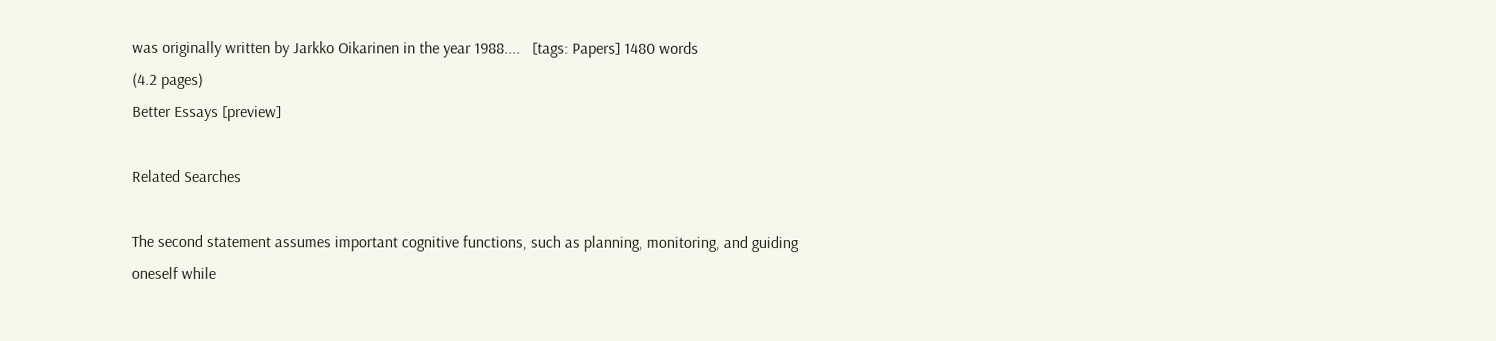was originally written by Jarkko Oikarinen in the year 1988....   [tags: Papers] 1480 words
(4.2 pages)
Better Essays [preview]

Related Searches

The second statement assumes important cognitive functions, such as planning, monitoring, and guiding oneself while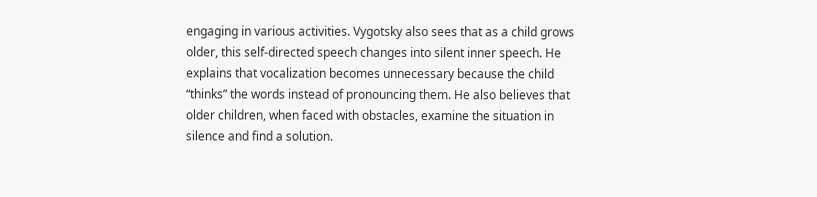engaging in various activities. Vygotsky also sees that as a child grows older, this self-directed speech changes into silent inner speech. He explains that vocalization becomes unnecessary because the child “thinks” the words instead of pronouncing them. He also believes that older children, when faced with obstacles, examine the situation in silence and find a solution.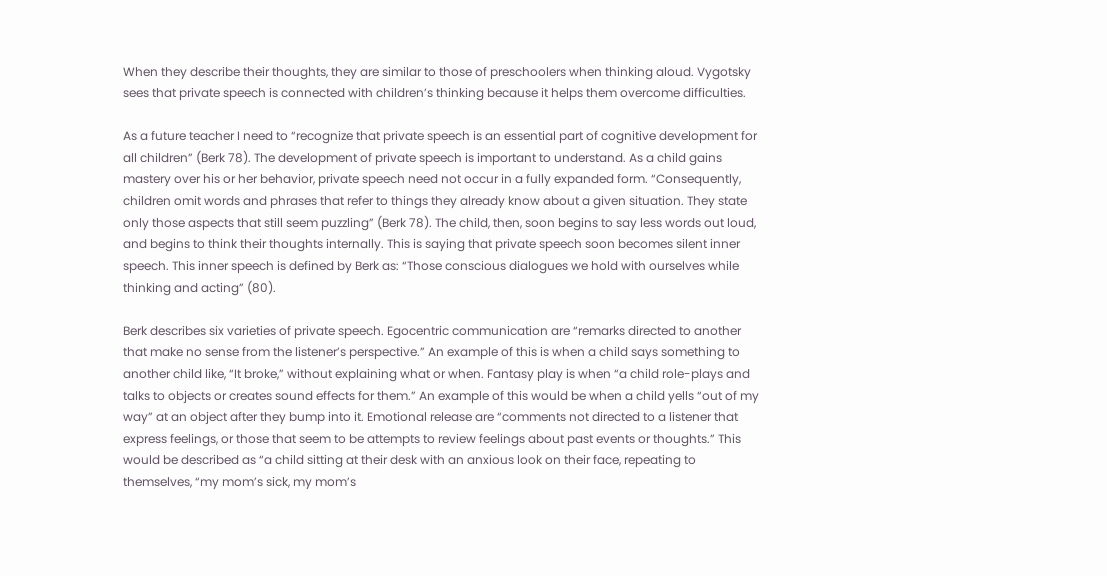When they describe their thoughts, they are similar to those of preschoolers when thinking aloud. Vygotsky sees that private speech is connected with children’s thinking because it helps them overcome difficulties.

As a future teacher I need to “recognize that private speech is an essential part of cognitive development for all children” (Berk 78). The development of private speech is important to understand. As a child gains mastery over his or her behavior, private speech need not occur in a fully expanded form. “Consequently, children omit words and phrases that refer to things they already know about a given situation. They state only those aspects that still seem puzzling” (Berk 78). The child, then, soon begins to say less words out loud, and begins to think their thoughts internally. This is saying that private speech soon becomes silent inner speech. This inner speech is defined by Berk as: “Those conscious dialogues we hold with ourselves while thinking and acting” (80).

Berk describes six varieties of private speech. Egocentric communication are “remarks directed to another that make no sense from the listener’s perspective.” An example of this is when a child says something to another child like, “It broke,” without explaining what or when. Fantasy play is when “a child role-plays and talks to objects or creates sound effects for them.” An example of this would be when a child yells “out of my way” at an object after they bump into it. Emotional release are “comments not directed to a listener that express feelings, or those that seem to be attempts to review feelings about past events or thoughts.” This would be described as “a child sitting at their desk with an anxious look on their face, repeating to themselves, “my mom’s sick, my mom’s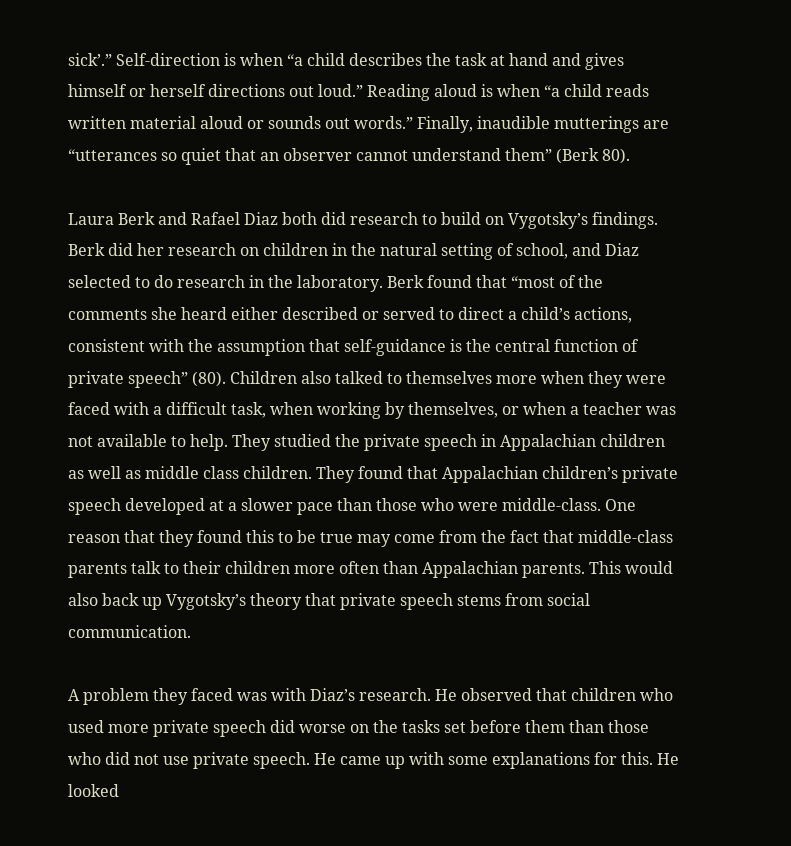sick’.” Self-direction is when “a child describes the task at hand and gives himself or herself directions out loud.” Reading aloud is when “a child reads written material aloud or sounds out words.” Finally, inaudible mutterings are “utterances so quiet that an observer cannot understand them” (Berk 80).

Laura Berk and Rafael Diaz both did research to build on Vygotsky’s findings. Berk did her research on children in the natural setting of school, and Diaz selected to do research in the laboratory. Berk found that “most of the comments she heard either described or served to direct a child’s actions, consistent with the assumption that self-guidance is the central function of private speech” (80). Children also talked to themselves more when they were faced with a difficult task, when working by themselves, or when a teacher was not available to help. They studied the private speech in Appalachian children as well as middle class children. They found that Appalachian children’s private speech developed at a slower pace than those who were middle-class. One reason that they found this to be true may come from the fact that middle-class parents talk to their children more often than Appalachian parents. This would also back up Vygotsky’s theory that private speech stems from social communication.

A problem they faced was with Diaz’s research. He observed that children who used more private speech did worse on the tasks set before them than those who did not use private speech. He came up with some explanations for this. He looked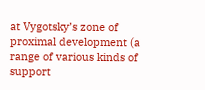at Vygotsky’s zone of proximal development (a range of various kinds of support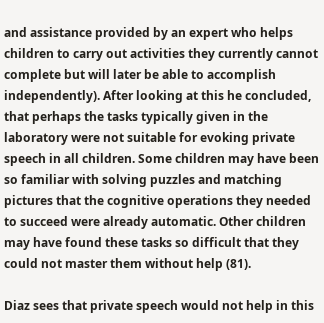and assistance provided by an expert who helps children to carry out activities they currently cannot complete but will later be able to accomplish independently). After looking at this he concluded, that perhaps the tasks typically given in the laboratory were not suitable for evoking private speech in all children. Some children may have been so familiar with solving puzzles and matching pictures that the cognitive operations they needed to succeed were already automatic. Other children may have found these tasks so difficult that they could not master them without help (81).

Diaz sees that private speech would not help in this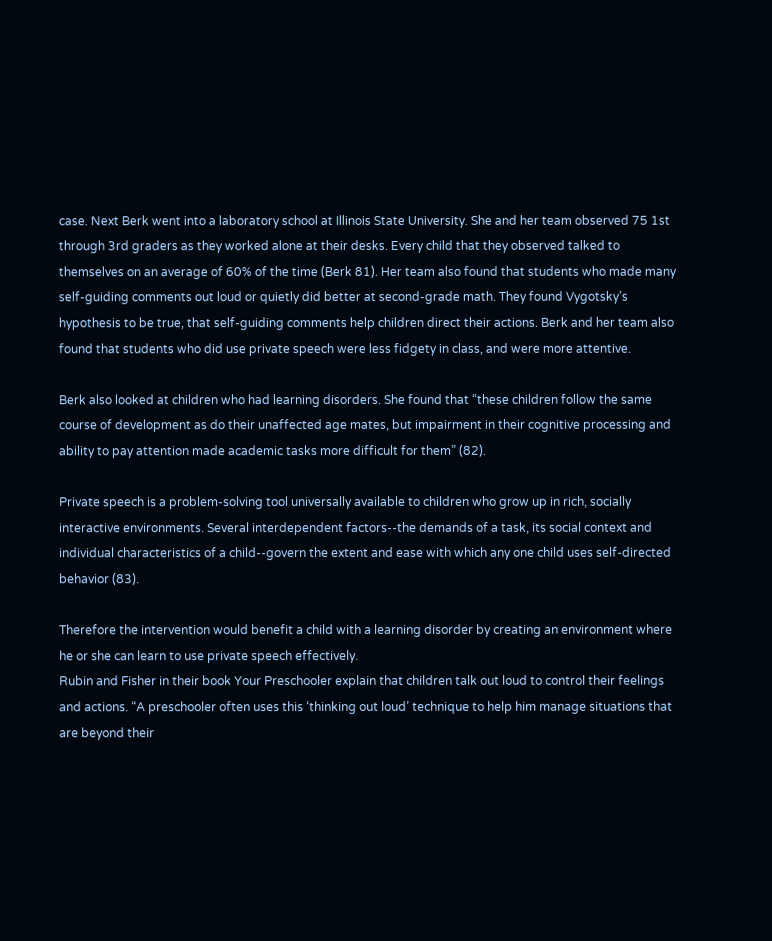case. Next Berk went into a laboratory school at Illinois State University. She and her team observed 75 1st through 3rd graders as they worked alone at their desks. Every child that they observed talked to themselves on an average of 60% of the time (Berk 81). Her team also found that students who made many self-guiding comments out loud or quietly did better at second-grade math. They found Vygotsky’s hypothesis to be true, that self-guiding comments help children direct their actions. Berk and her team also found that students who did use private speech were less fidgety in class, and were more attentive.

Berk also looked at children who had learning disorders. She found that “these children follow the same course of development as do their unaffected age mates, but impairment in their cognitive processing and ability to pay attention made academic tasks more difficult for them” (82).

Private speech is a problem-solving tool universally available to children who grow up in rich, socially interactive environments. Several interdependent factors--the demands of a task, its social context and individual characteristics of a child--govern the extent and ease with which any one child uses self-directed behavior (83).

Therefore the intervention would benefit a child with a learning disorder by creating an environment where he or she can learn to use private speech effectively.
Rubin and Fisher in their book Your Preschooler explain that children talk out loud to control their feelings and actions. “A preschooler often uses this ‘thinking out loud’ technique to help him manage situations that are beyond their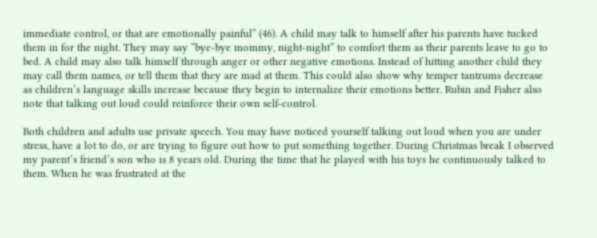immediate control, or that are emotionally painful” (46). A child may talk to himself after his parents have tucked them in for the night. They may say “bye-bye mommy, night-night” to comfort them as their parents leave to go to bed. A child may also talk himself through anger or other negative emotions. Instead of hitting another child they may call them names, or tell them that they are mad at them. This could also show why temper tantrums decrease as children’s language skills increase because they begin to internalize their emotions better. Rubin and Fisher also note that talking out loud could reinforce their own self-control.

Both children and adults use private speech. You may have noticed yourself talking out loud when you are under stress, have a lot to do, or are trying to figure out how to put something together. During Christmas break I observed my parent’s friend’s son who is 8 years old. During the time that he played with his toys he continuously talked to them. When he was frustrated at the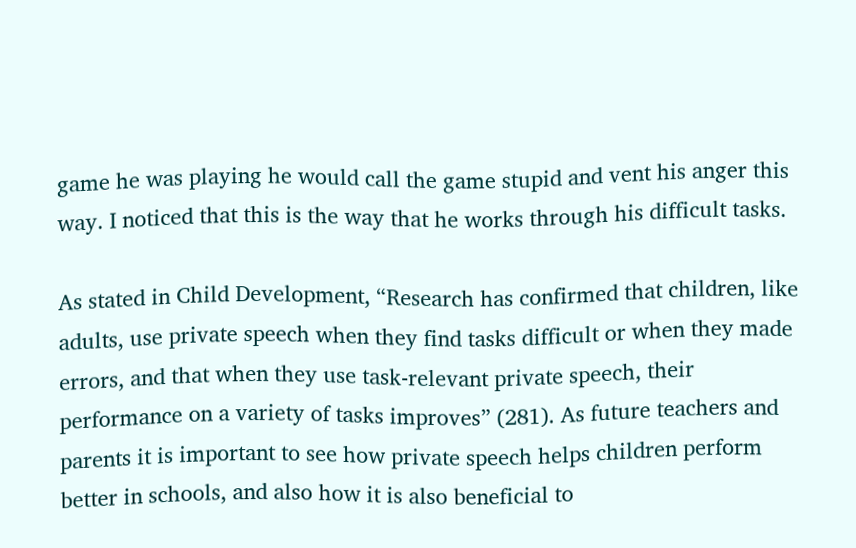game he was playing he would call the game stupid and vent his anger this way. I noticed that this is the way that he works through his difficult tasks.

As stated in Child Development, “Research has confirmed that children, like adults, use private speech when they find tasks difficult or when they made errors, and that when they use task-relevant private speech, their performance on a variety of tasks improves” (281). As future teachers and parents it is important to see how private speech helps children perform better in schools, and also how it is also beneficial to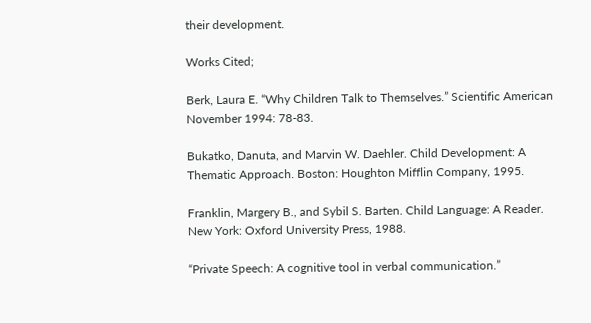their development.

Works Cited;

Berk, Laura E. “Why Children Talk to Themselves.” Scientific American
November 1994: 78-83.

Bukatko, Danuta, and Marvin W. Daehler. Child Development: A
Thematic Approach. Boston: Houghton Mifflin Company, 1995.

Franklin, Margery B., and Sybil S. Barten. Child Language: A Reader.
New York: Oxford University Press, 1988.

“Private Speech: A cognitive tool in verbal communication.”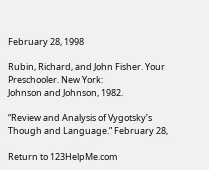February 28, 1998

Rubin, Richard, and John Fisher. Your Preschooler. New York:
Johnson and Johnson, 1982.

“Review and Analysis of Vygotsky’s Though and Language.” February 28,

Return to 123HelpMe.com